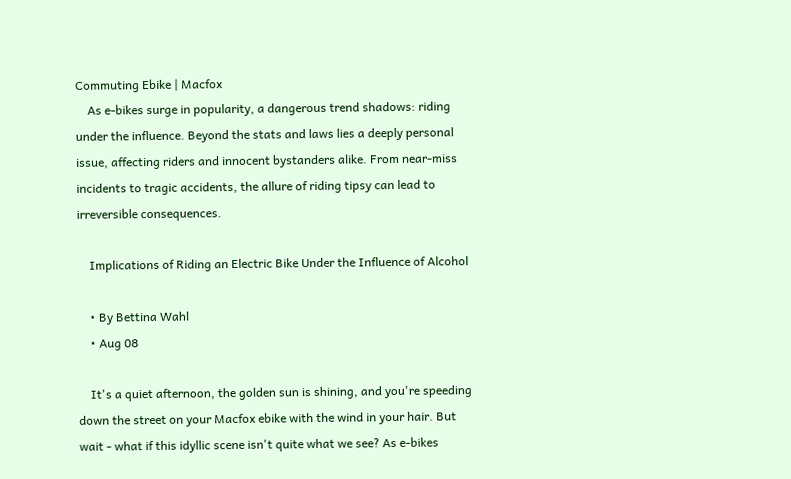Commuting Ebike | Macfox
    As e-bikes surge in popularity, a dangerous trend shadows: riding under the influence. Beyond the stats and laws lies a deeply personal issue, affecting riders and innocent bystanders alike. From near-miss incidents to tragic accidents, the allure of riding tipsy can lead to irreversible consequences.

    Implications of Riding an Electric Bike Under the Influence of Alcohol

    • By Bettina Wahl
    • Aug 08

    It's a quiet afternoon, the golden sun is shining, and you're speeding down the street on your Macfox ebike with the wind in your hair. But wait - what if this idyllic scene isn't quite what we see? As e-bikes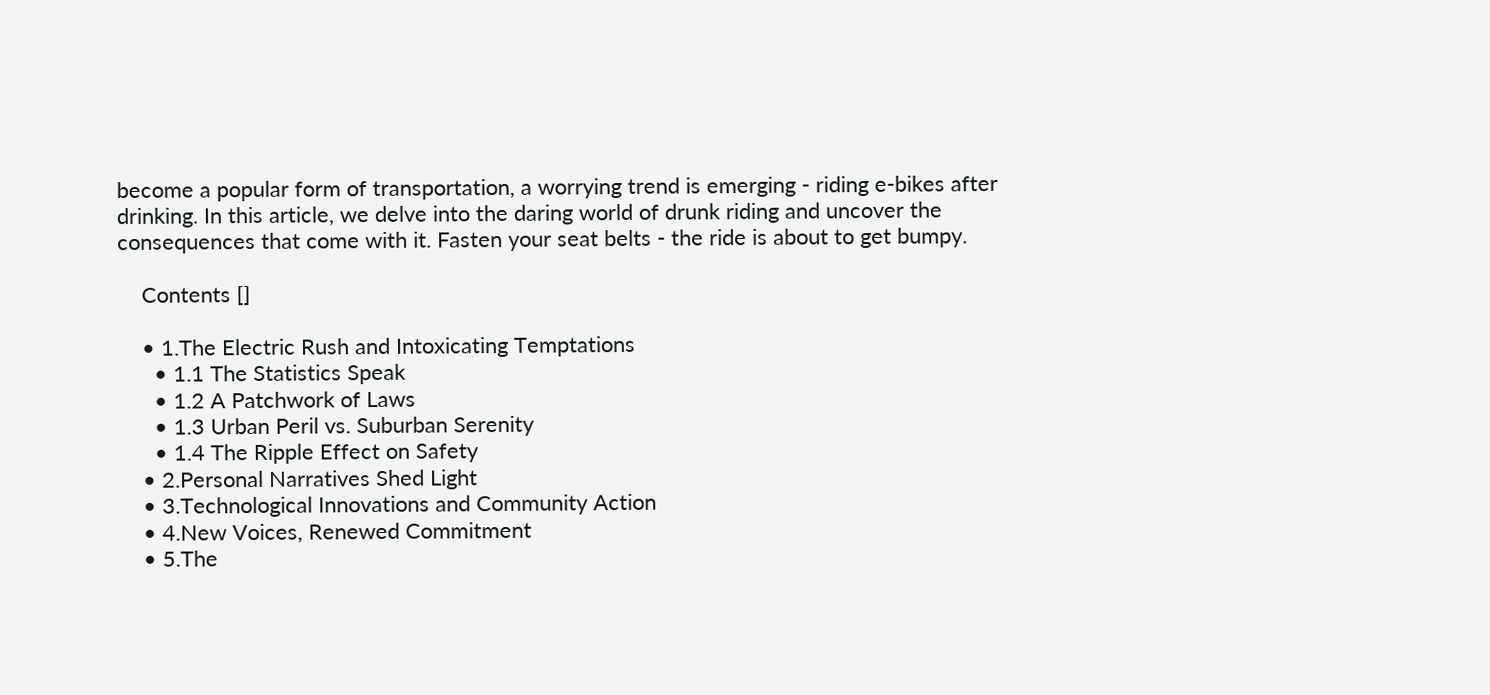become a popular form of transportation, a worrying trend is emerging - riding e-bikes after drinking. In this article, we delve into the daring world of drunk riding and uncover the consequences that come with it. Fasten your seat belts - the ride is about to get bumpy.

    Contents []

    • 1.The Electric Rush and Intoxicating Temptations
      • 1.1 The Statistics Speak
      • 1.2 A Patchwork of Laws
      • 1.3 Urban Peril vs. Suburban Serenity
      • 1.4 The Ripple Effect on Safety
    • 2.Personal Narratives Shed Light
    • 3.Technological Innovations and Community Action
    • 4.New Voices, Renewed Commitment
    • 5.The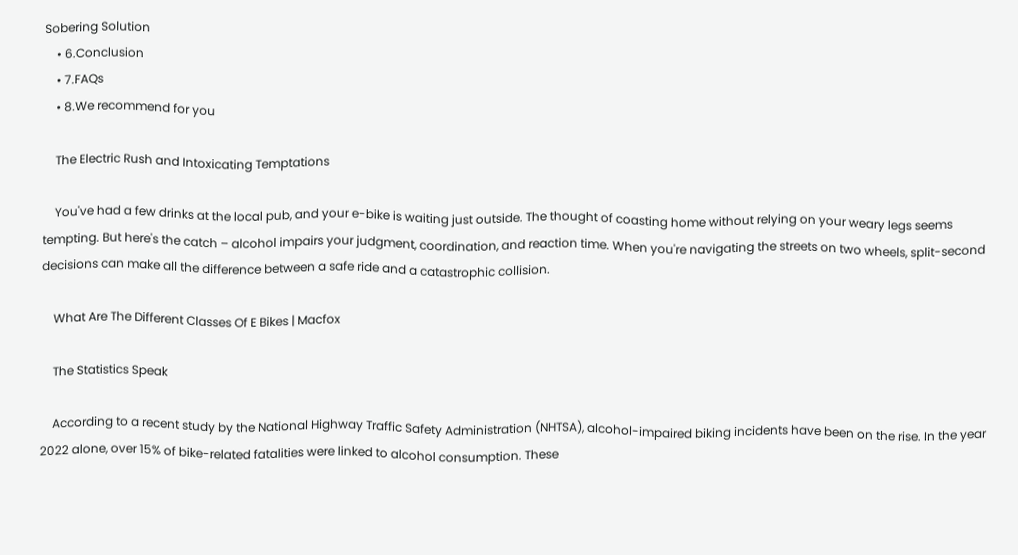Sobering Solution
    • 6.Conclusion
    • 7.FAQs
    • 8.We recommend for you

    The Electric Rush and Intoxicating Temptations

    You've had a few drinks at the local pub, and your e-bike is waiting just outside. The thought of coasting home without relying on your weary legs seems tempting. But here's the catch – alcohol impairs your judgment, coordination, and reaction time. When you're navigating the streets on two wheels, split-second decisions can make all the difference between a safe ride and a catastrophic collision.

    What Are The Different Classes Of E Bikes | Macfox

    The Statistics Speak

    According to a recent study by the National Highway Traffic Safety Administration (NHTSA), alcohol-impaired biking incidents have been on the rise. In the year 2022 alone, over 15% of bike-related fatalities were linked to alcohol consumption. These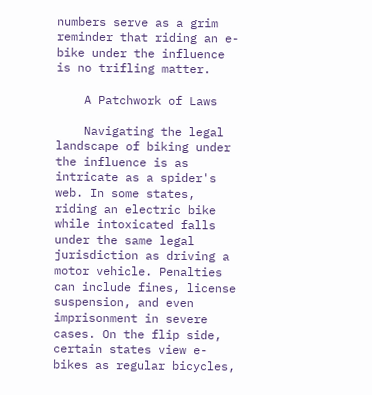numbers serve as a grim reminder that riding an e-bike under the influence is no trifling matter.

    A Patchwork of Laws

    Navigating the legal landscape of biking under the influence is as intricate as a spider's web. In some states, riding an electric bike while intoxicated falls under the same legal jurisdiction as driving a motor vehicle. Penalties can include fines, license suspension, and even imprisonment in severe cases. On the flip side, certain states view e-bikes as regular bicycles,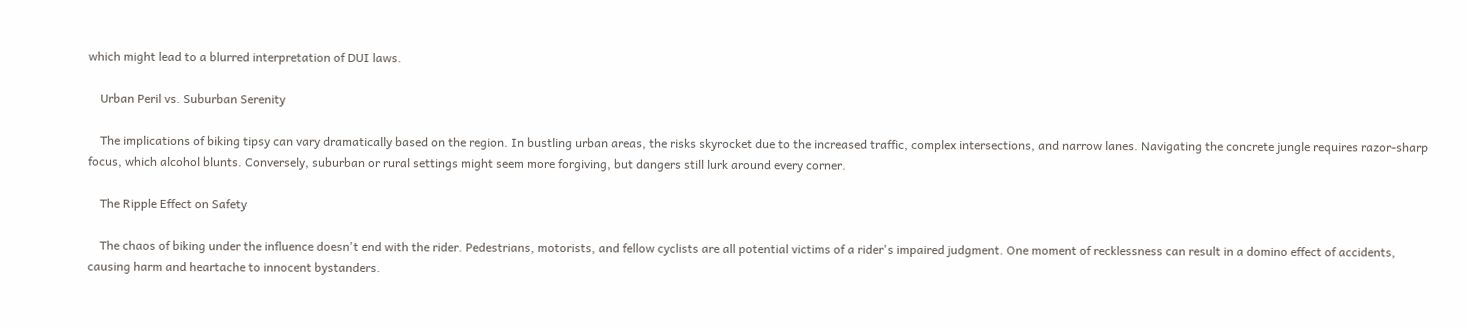which might lead to a blurred interpretation of DUI laws.

    Urban Peril vs. Suburban Serenity

    The implications of biking tipsy can vary dramatically based on the region. In bustling urban areas, the risks skyrocket due to the increased traffic, complex intersections, and narrow lanes. Navigating the concrete jungle requires razor-sharp focus, which alcohol blunts. Conversely, suburban or rural settings might seem more forgiving, but dangers still lurk around every corner.

    The Ripple Effect on Safety

    The chaos of biking under the influence doesn't end with the rider. Pedestrians, motorists, and fellow cyclists are all potential victims of a rider's impaired judgment. One moment of recklessness can result in a domino effect of accidents, causing harm and heartache to innocent bystanders.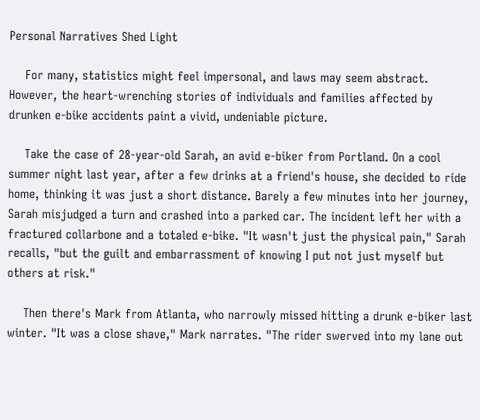Personal Narratives Shed Light

    For many, statistics might feel impersonal, and laws may seem abstract. However, the heart-wrenching stories of individuals and families affected by drunken e-bike accidents paint a vivid, undeniable picture.

    Take the case of 28-year-old Sarah, an avid e-biker from Portland. On a cool summer night last year, after a few drinks at a friend's house, she decided to ride home, thinking it was just a short distance. Barely a few minutes into her journey, Sarah misjudged a turn and crashed into a parked car. The incident left her with a fractured collarbone and a totaled e-bike. "It wasn't just the physical pain," Sarah recalls, "but the guilt and embarrassment of knowing I put not just myself but others at risk."

    Then there's Mark from Atlanta, who narrowly missed hitting a drunk e-biker last winter. "It was a close shave," Mark narrates. "The rider swerved into my lane out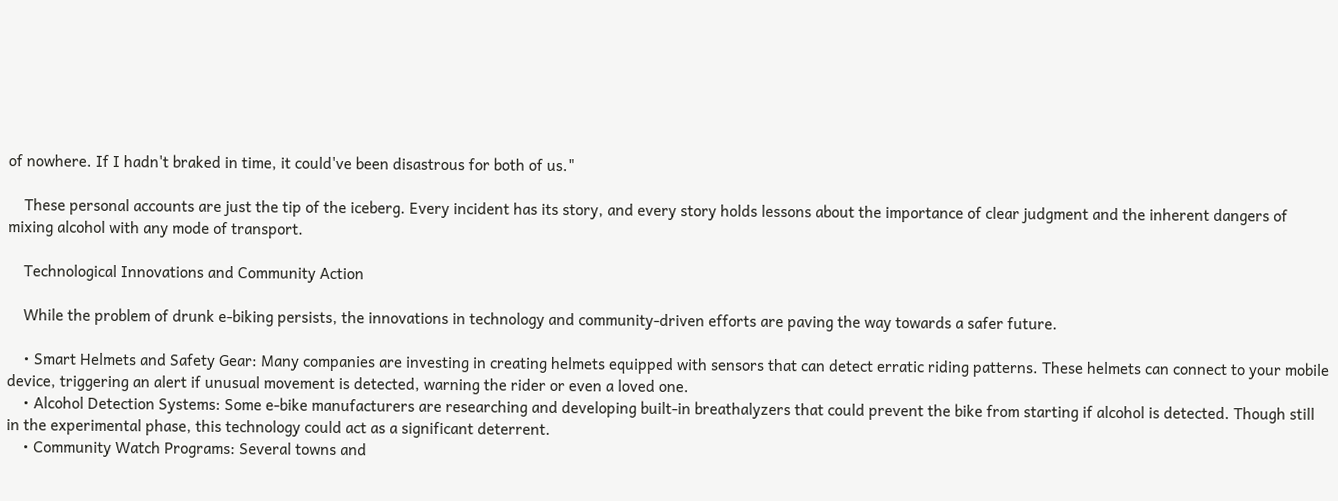of nowhere. If I hadn't braked in time, it could've been disastrous for both of us."

    These personal accounts are just the tip of the iceberg. Every incident has its story, and every story holds lessons about the importance of clear judgment and the inherent dangers of mixing alcohol with any mode of transport.

    Technological Innovations and Community Action

    While the problem of drunk e-biking persists, the innovations in technology and community-driven efforts are paving the way towards a safer future.

    • Smart Helmets and Safety Gear: Many companies are investing in creating helmets equipped with sensors that can detect erratic riding patterns. These helmets can connect to your mobile device, triggering an alert if unusual movement is detected, warning the rider or even a loved one.
    • Alcohol Detection Systems: Some e-bike manufacturers are researching and developing built-in breathalyzers that could prevent the bike from starting if alcohol is detected. Though still in the experimental phase, this technology could act as a significant deterrent.
    • Community Watch Programs: Several towns and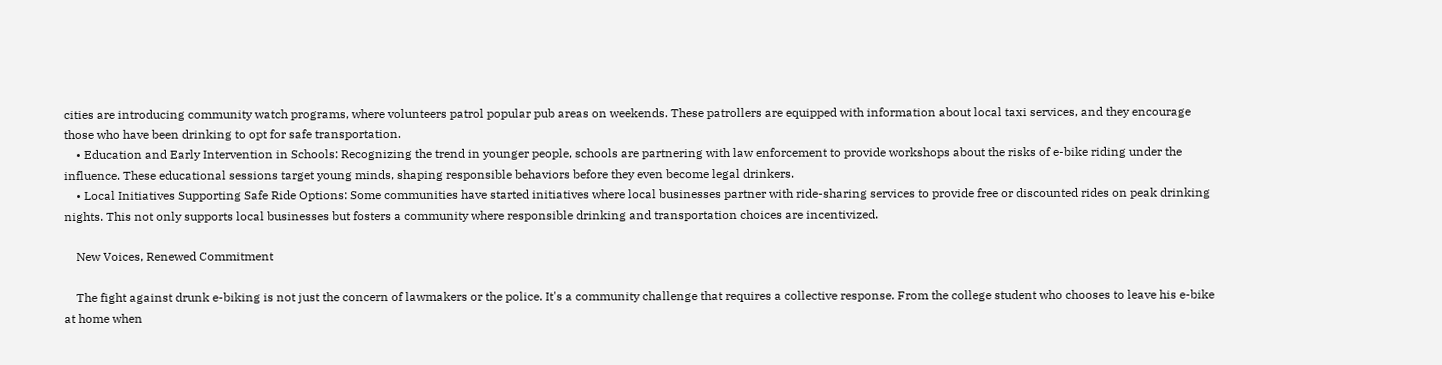cities are introducing community watch programs, where volunteers patrol popular pub areas on weekends. These patrollers are equipped with information about local taxi services, and they encourage those who have been drinking to opt for safe transportation.
    • Education and Early Intervention in Schools: Recognizing the trend in younger people, schools are partnering with law enforcement to provide workshops about the risks of e-bike riding under the influence. These educational sessions target young minds, shaping responsible behaviors before they even become legal drinkers.
    • Local Initiatives Supporting Safe Ride Options: Some communities have started initiatives where local businesses partner with ride-sharing services to provide free or discounted rides on peak drinking nights. This not only supports local businesses but fosters a community where responsible drinking and transportation choices are incentivized.

    New Voices, Renewed Commitment

    The fight against drunk e-biking is not just the concern of lawmakers or the police. It's a community challenge that requires a collective response. From the college student who chooses to leave his e-bike at home when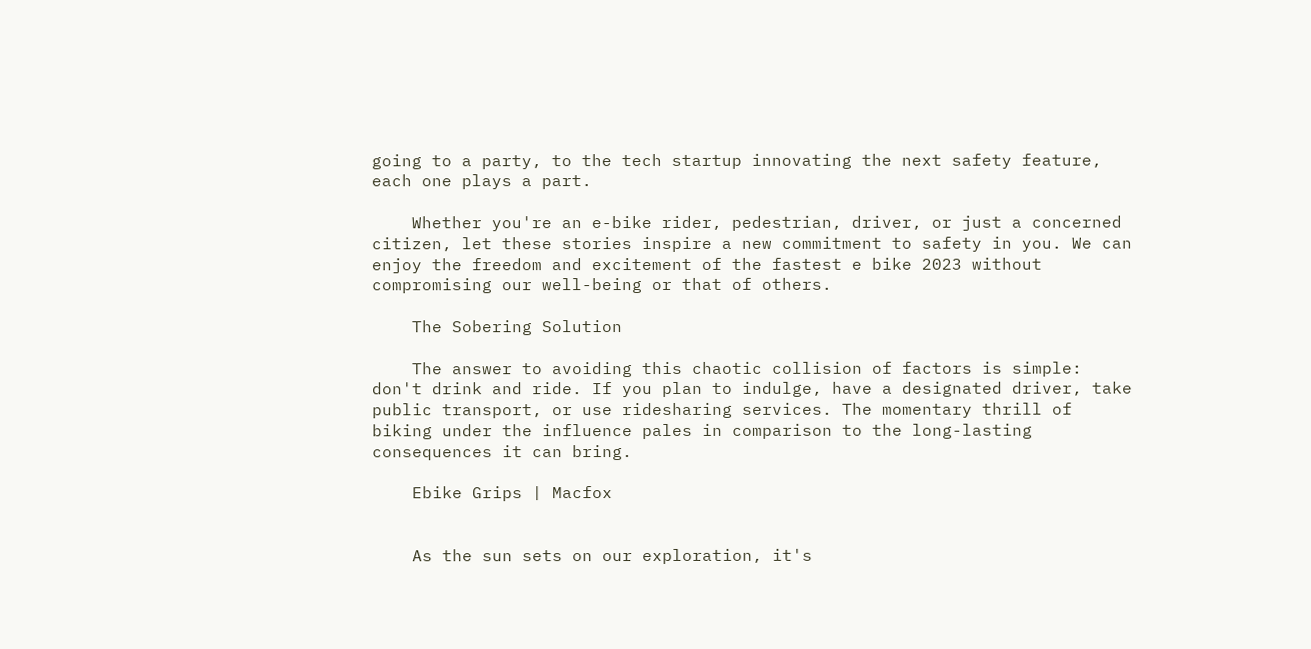going to a party, to the tech startup innovating the next safety feature, each one plays a part.

    Whether you're an e-bike rider, pedestrian, driver, or just a concerned citizen, let these stories inspire a new commitment to safety in you. We can enjoy the freedom and excitement of the fastest e bike 2023 without compromising our well-being or that of others.

    The Sobering Solution

    The answer to avoiding this chaotic collision of factors is simple: don't drink and ride. If you plan to indulge, have a designated driver, take public transport, or use ridesharing services. The momentary thrill of biking under the influence pales in comparison to the long-lasting consequences it can bring.

    Ebike Grips | Macfox


    As the sun sets on our exploration, it's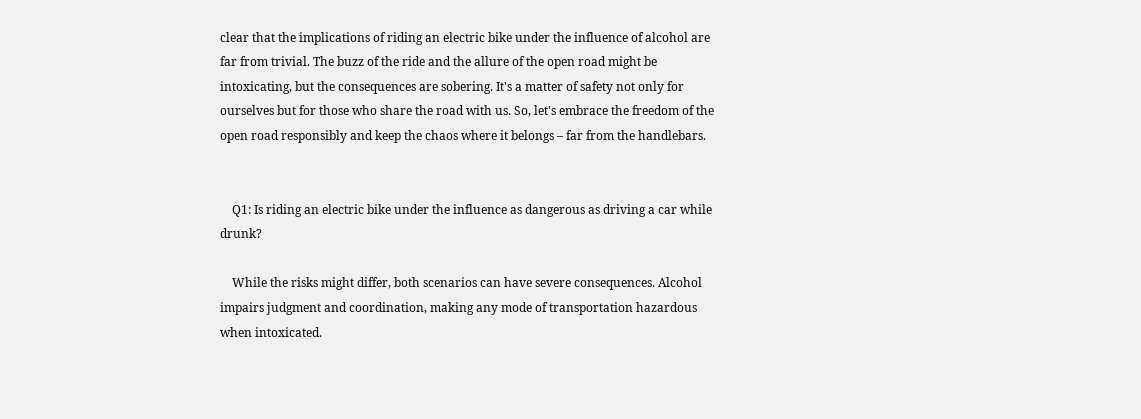clear that the implications of riding an electric bike under the influence of alcohol are far from trivial. The buzz of the ride and the allure of the open road might be intoxicating, but the consequences are sobering. It's a matter of safety not only for ourselves but for those who share the road with us. So, let's embrace the freedom of the open road responsibly and keep the chaos where it belongs – far from the handlebars.


    Q1: Is riding an electric bike under the influence as dangerous as driving a car while drunk?

    While the risks might differ, both scenarios can have severe consequences. Alcohol impairs judgment and coordination, making any mode of transportation hazardous when intoxicated.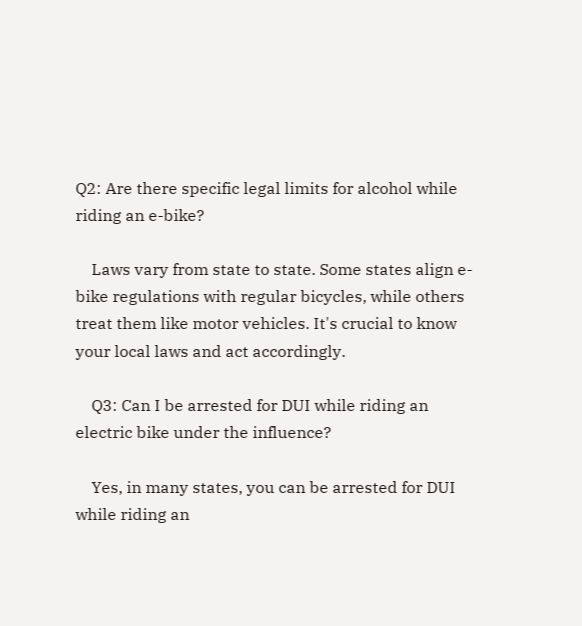Q2: Are there specific legal limits for alcohol while riding an e-bike?

    Laws vary from state to state. Some states align e-bike regulations with regular bicycles, while others treat them like motor vehicles. It's crucial to know your local laws and act accordingly.

    Q3: Can I be arrested for DUI while riding an electric bike under the influence?

    Yes, in many states, you can be arrested for DUI while riding an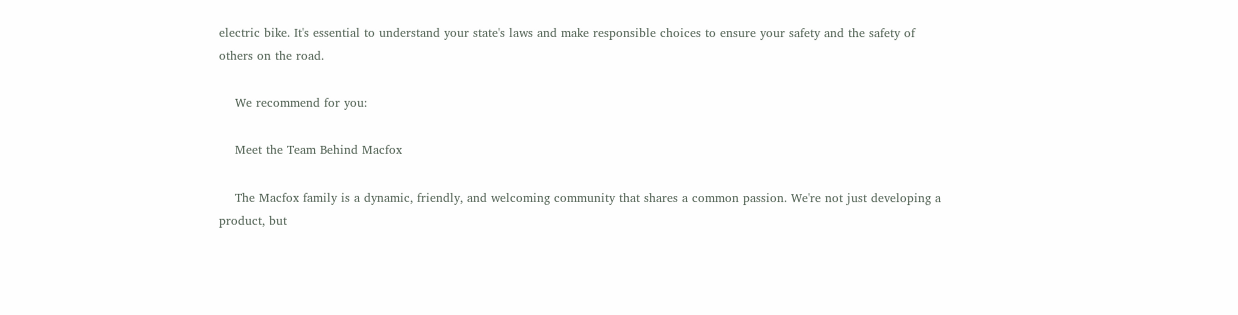electric bike. It's essential to understand your state's laws and make responsible choices to ensure your safety and the safety of others on the road.

    We recommend for you:

    Meet the Team Behind Macfox

    The Macfox family is a dynamic, friendly, and welcoming community that shares a common passion. We're not just developing a product, but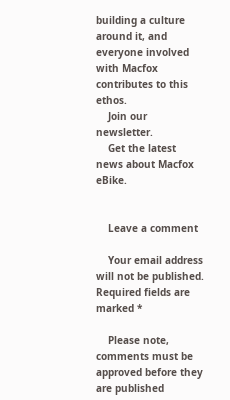building a culture around it, and everyone involved with Macfox contributes to this ethos.
    Join our newsletter.
    Get the latest news about Macfox eBike.


    Leave a comment

    Your email address will not be published. Required fields are marked *

    Please note, comments must be approved before they are published